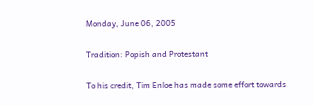Monday, June 06, 2005

Tradition: Popish and Protestant

To his credit, Tim Enloe has made some effort towards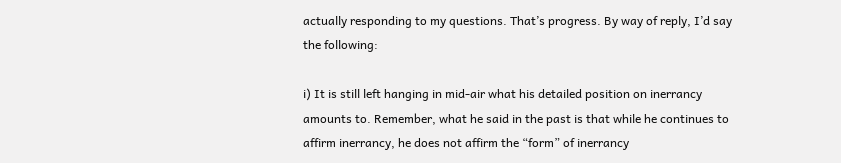actually responding to my questions. That’s progress. By way of reply, I’d say the following:

i) It is still left hanging in mid-air what his detailed position on inerrancy amounts to. Remember, what he said in the past is that while he continues to affirm inerrancy, he does not affirm the “form” of inerrancy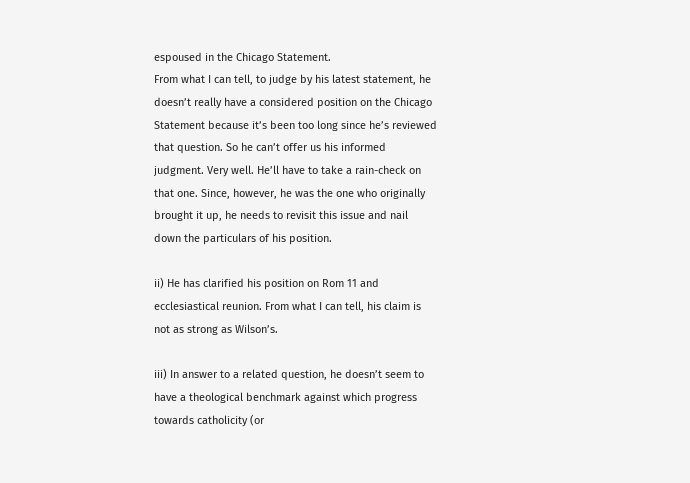espoused in the Chicago Statement.
From what I can tell, to judge by his latest statement, he doesn’t really have a considered position on the Chicago Statement because it’s been too long since he’s reviewed that question. So he can’t offer us his informed judgment. Very well. He’ll have to take a rain-check on that one. Since, however, he was the one who originally brought it up, he needs to revisit this issue and nail down the particulars of his position.

ii) He has clarified his position on Rom 11 and ecclesiastical reunion. From what I can tell, his claim is not as strong as Wilson’s.

iii) In answer to a related question, he doesn’t seem to have a theological benchmark against which progress towards catholicity (or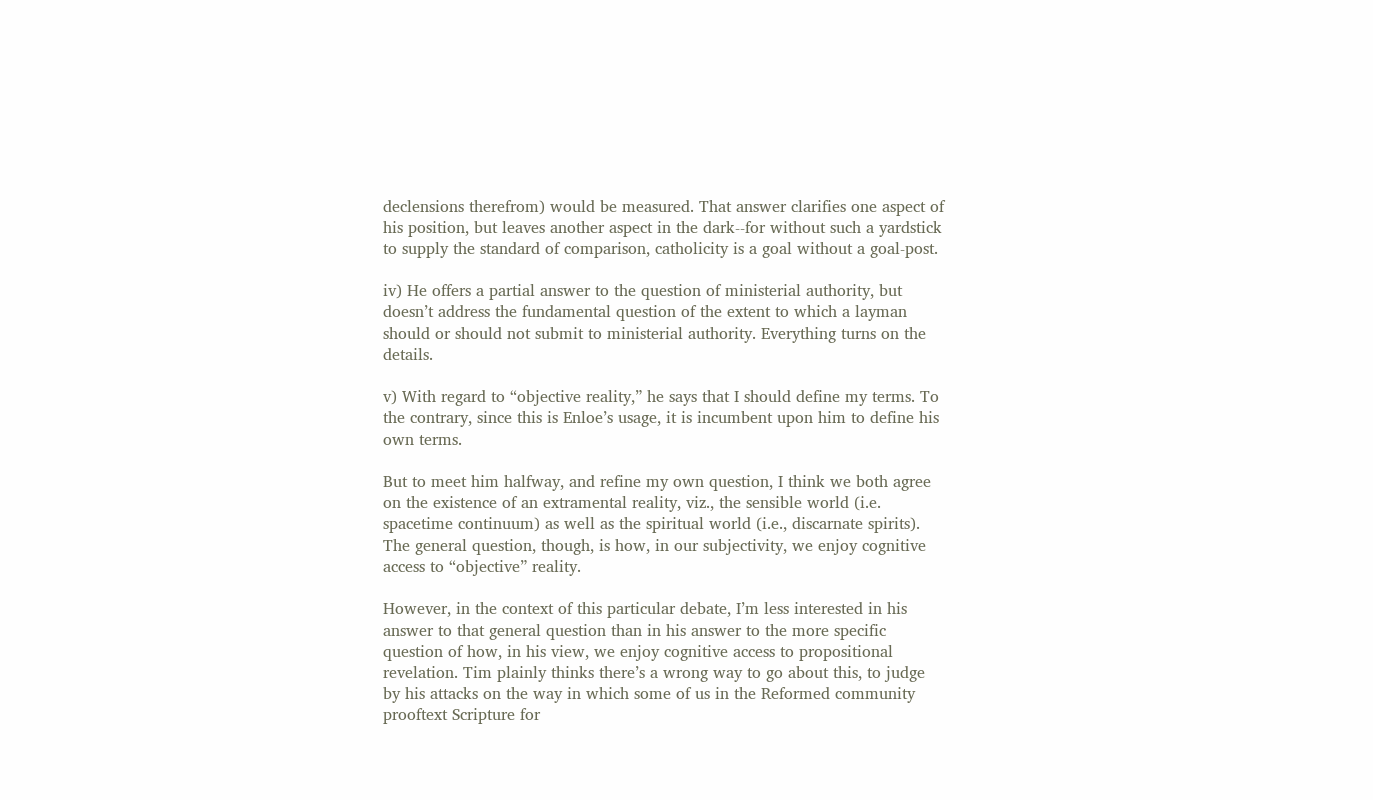declensions therefrom) would be measured. That answer clarifies one aspect of his position, but leaves another aspect in the dark--for without such a yardstick to supply the standard of comparison, catholicity is a goal without a goal-post.

iv) He offers a partial answer to the question of ministerial authority, but doesn’t address the fundamental question of the extent to which a layman should or should not submit to ministerial authority. Everything turns on the details.

v) With regard to “objective reality,” he says that I should define my terms. To the contrary, since this is Enloe’s usage, it is incumbent upon him to define his own terms.

But to meet him halfway, and refine my own question, I think we both agree on the existence of an extramental reality, viz., the sensible world (i.e. spacetime continuum) as well as the spiritual world (i.e., discarnate spirits). The general question, though, is how, in our subjectivity, we enjoy cognitive access to “objective” reality.

However, in the context of this particular debate, I’m less interested in his answer to that general question than in his answer to the more specific question of how, in his view, we enjoy cognitive access to propositional revelation. Tim plainly thinks there’s a wrong way to go about this, to judge by his attacks on the way in which some of us in the Reformed community prooftext Scripture for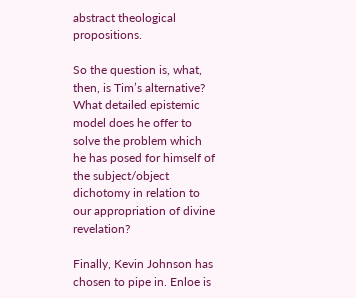abstract theological propositions.

So the question is, what, then, is Tim’s alternative? What detailed epistemic model does he offer to solve the problem which he has posed for himself of the subject/object dichotomy in relation to our appropriation of divine revelation?

Finally, Kevin Johnson has chosen to pipe in. Enloe is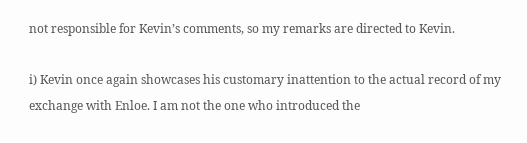not responsible for Kevin’s comments, so my remarks are directed to Kevin.

i) Kevin once again showcases his customary inattention to the actual record of my exchange with Enloe. I am not the one who introduced the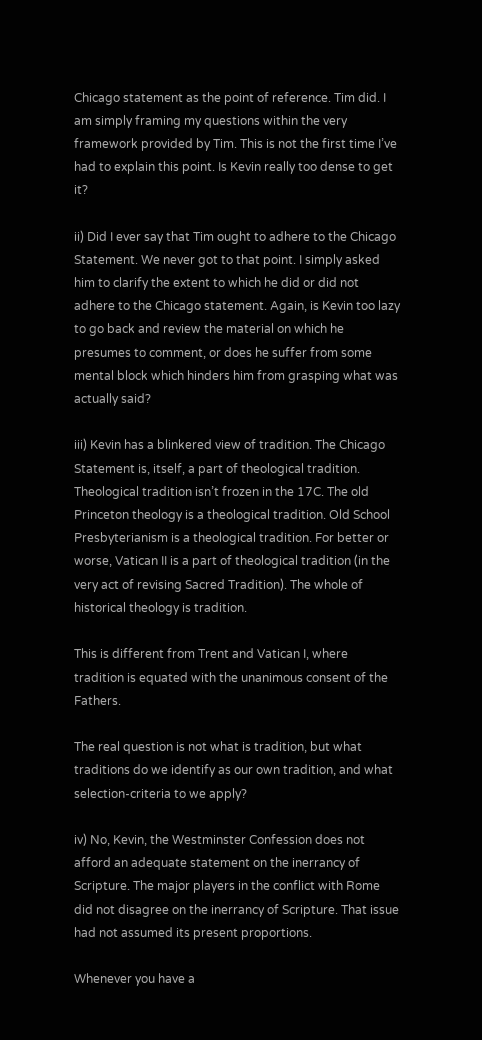Chicago statement as the point of reference. Tim did. I am simply framing my questions within the very framework provided by Tim. This is not the first time I’ve had to explain this point. Is Kevin really too dense to get it?

ii) Did I ever say that Tim ought to adhere to the Chicago Statement. We never got to that point. I simply asked him to clarify the extent to which he did or did not adhere to the Chicago statement. Again, is Kevin too lazy to go back and review the material on which he presumes to comment, or does he suffer from some mental block which hinders him from grasping what was actually said?

iii) Kevin has a blinkered view of tradition. The Chicago Statement is, itself, a part of theological tradition. Theological tradition isn’t frozen in the 17C. The old Princeton theology is a theological tradition. Old School Presbyterianism is a theological tradition. For better or worse, Vatican II is a part of theological tradition (in the very act of revising Sacred Tradition). The whole of historical theology is tradition.

This is different from Trent and Vatican I, where tradition is equated with the unanimous consent of the Fathers.

The real question is not what is tradition, but what traditions do we identify as our own tradition, and what selection-criteria to we apply?

iv) No, Kevin, the Westminster Confession does not afford an adequate statement on the inerrancy of Scripture. The major players in the conflict with Rome did not disagree on the inerrancy of Scripture. That issue had not assumed its present proportions.

Whenever you have a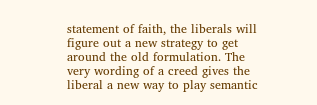statement of faith, the liberals will figure out a new strategy to get around the old formulation. The very wording of a creed gives the liberal a new way to play semantic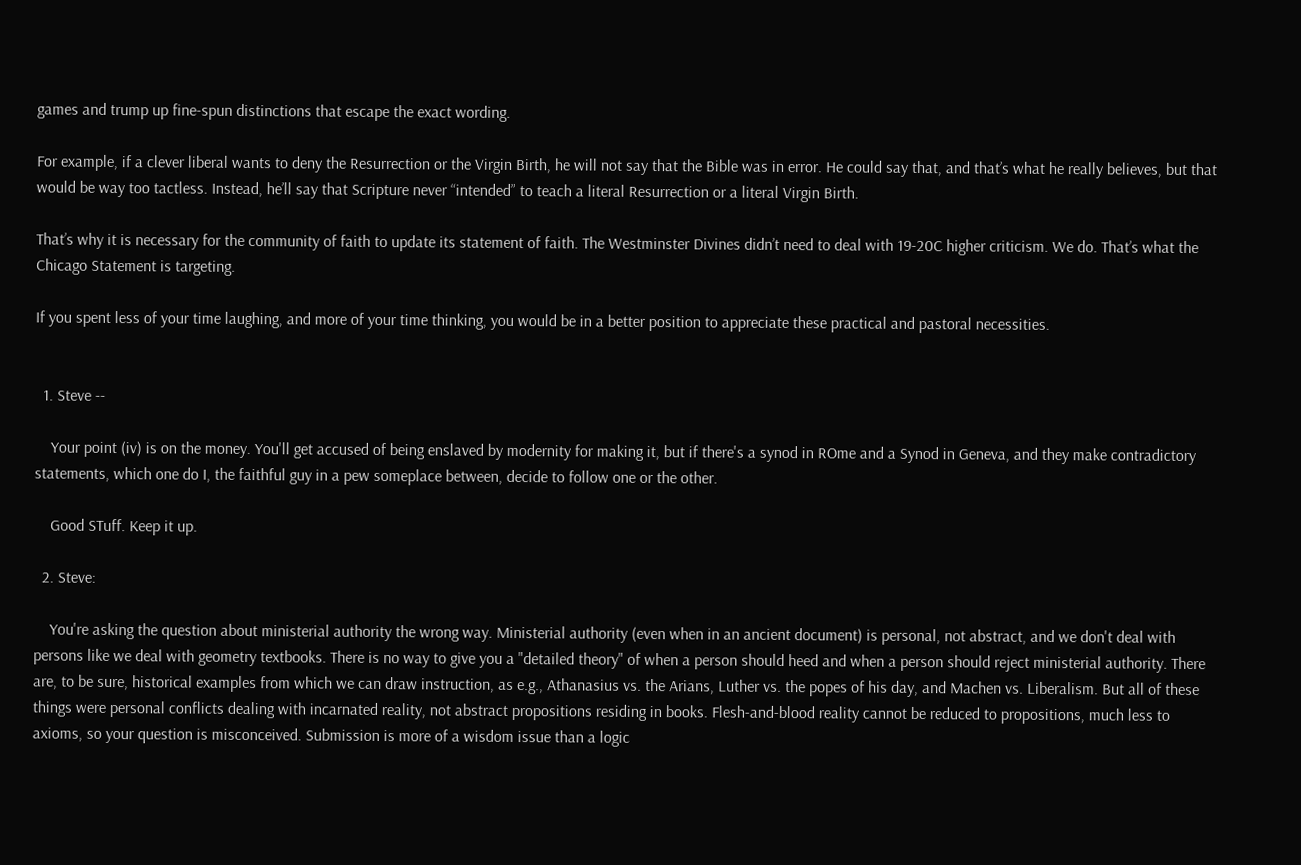games and trump up fine-spun distinctions that escape the exact wording.

For example, if a clever liberal wants to deny the Resurrection or the Virgin Birth, he will not say that the Bible was in error. He could say that, and that’s what he really believes, but that would be way too tactless. Instead, he’ll say that Scripture never “intended” to teach a literal Resurrection or a literal Virgin Birth.

That’s why it is necessary for the community of faith to update its statement of faith. The Westminster Divines didn’t need to deal with 19-20C higher criticism. We do. That’s what the Chicago Statement is targeting.

If you spent less of your time laughing, and more of your time thinking, you would be in a better position to appreciate these practical and pastoral necessities.


  1. Steve --

    Your point (iv) is on the money. You'll get accused of being enslaved by modernity for making it, but if there's a synod in ROme and a Synod in Geneva, and they make contradictory statements, which one do I, the faithful guy in a pew someplace between, decide to follow one or the other.

    Good STuff. Keep it up.

  2. Steve:

    You're asking the question about ministerial authority the wrong way. Ministerial authority (even when in an ancient document) is personal, not abstract, and we don't deal with persons like we deal with geometry textbooks. There is no way to give you a "detailed theory" of when a person should heed and when a person should reject ministerial authority. There are, to be sure, historical examples from which we can draw instruction, as e.g., Athanasius vs. the Arians, Luther vs. the popes of his day, and Machen vs. Liberalism. But all of these things were personal conflicts dealing with incarnated reality, not abstract propositions residing in books. Flesh-and-blood reality cannot be reduced to propositions, much less to axioms, so your question is misconceived. Submission is more of a wisdom issue than a logic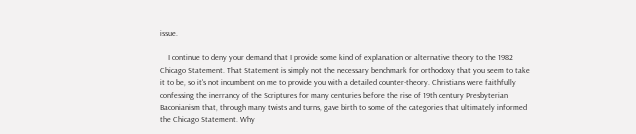issue.

    I continue to deny your demand that I provide some kind of explanation or alternative theory to the 1982 Chicago Statement. That Statement is simply not the necessary benchmark for orthodoxy that you seem to take it to be, so it's not incumbent on me to provide you with a detailed counter-theory. Christians were faithfully confessing the inerrancy of the Scriptures for many centuries before the rise of 19th century Presbyterian Baconianism that, through many twists and turns, gave birth to some of the categories that ultimately informed the Chicago Statement. Why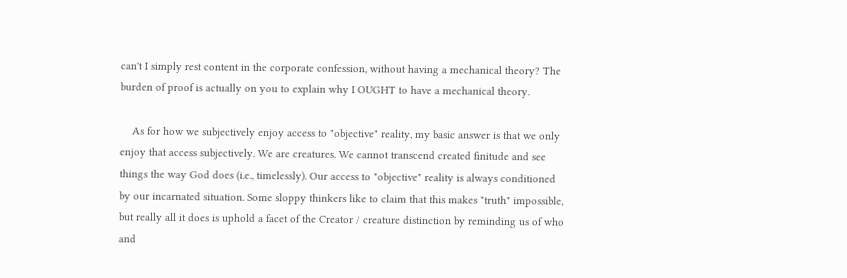can't I simply rest content in the corporate confession, without having a mechanical theory? The burden of proof is actually on you to explain why I OUGHT to have a mechanical theory.

    As for how we subjectively enjoy access to "objective" reality, my basic answer is that we only enjoy that access subjectively. We are creatures. We cannot transcend created finitude and see things the way God does (i.e., timelessly). Our access to "objective" reality is always conditioned by our incarnated situation. Some sloppy thinkers like to claim that this makes "truth" impossible, but really all it does is uphold a facet of the Creator / creature distinction by reminding us of who and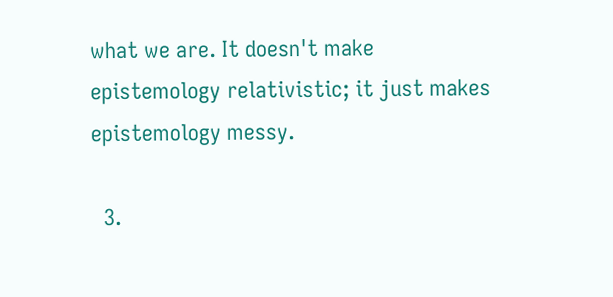what we are. It doesn't make epistemology relativistic; it just makes epistemology messy.

  3.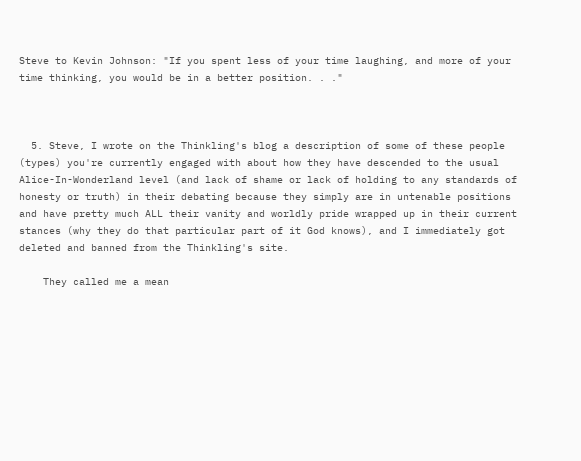Steve to Kevin Johnson: "If you spent less of your time laughing, and more of your time thinking, you would be in a better position. . ."



  5. Steve, I wrote on the Thinkling's blog a description of some of these people (types) you're currently engaged with about how they have descended to the usual Alice-In-Wonderland level (and lack of shame or lack of holding to any standards of honesty or truth) in their debating because they simply are in untenable positions and have pretty much ALL their vanity and worldly pride wrapped up in their current stances (why they do that particular part of it God knows), and I immediately got deleted and banned from the Thinkling's site.

    They called me a mean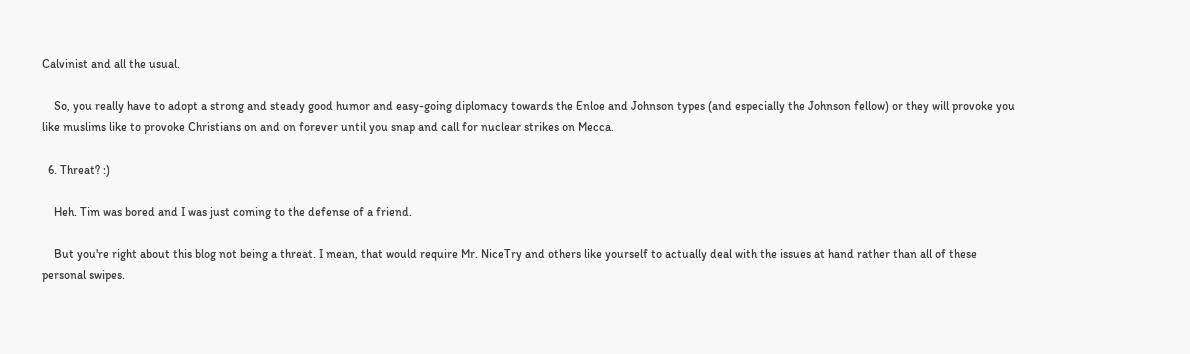Calvinist and all the usual.

    So, you really have to adopt a strong and steady good humor and easy-going diplomacy towards the Enloe and Johnson types (and especially the Johnson fellow) or they will provoke you like muslims like to provoke Christians on and on forever until you snap and call for nuclear strikes on Mecca.

  6. Threat? :)

    Heh. Tim was bored and I was just coming to the defense of a friend.

    But you're right about this blog not being a threat. I mean, that would require Mr. NiceTry and others like yourself to actually deal with the issues at hand rather than all of these personal swipes.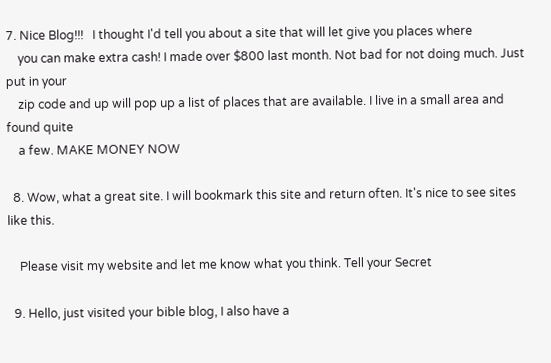7. Nice Blog!!!   I thought I'd tell you about a site that will let give you places where
    you can make extra cash! I made over $800 last month. Not bad for not doing much. Just put in your
    zip code and up will pop up a list of places that are available. I live in a small area and found quite
    a few. MAKE MONEY NOW

  8. Wow, what a great site. I will bookmark this site and return often. It's nice to see sites like this.

    Please visit my website and let me know what you think. Tell your Secret

  9. Hello, just visited your bible blog, I also have a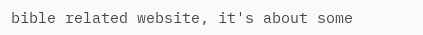bible related website, it's about some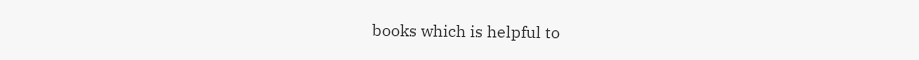books which is helpful to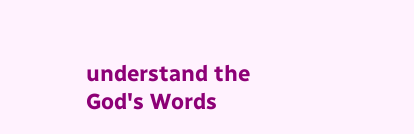understand the God's Words